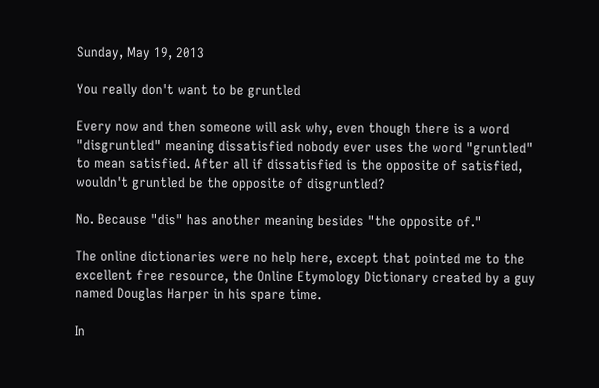Sunday, May 19, 2013

You really don't want to be gruntled

Every now and then someone will ask why, even though there is a word "disgruntled" meaning dissatisfied nobody ever uses the word "gruntled" to mean satisfied. After all if dissatisfied is the opposite of satisfied, wouldn't gruntled be the opposite of disgruntled?

No. Because "dis" has another meaning besides "the opposite of."

The online dictionaries were no help here, except that pointed me to the excellent free resource, the Online Etymology Dictionary created by a guy named Douglas Harper in his spare time.

In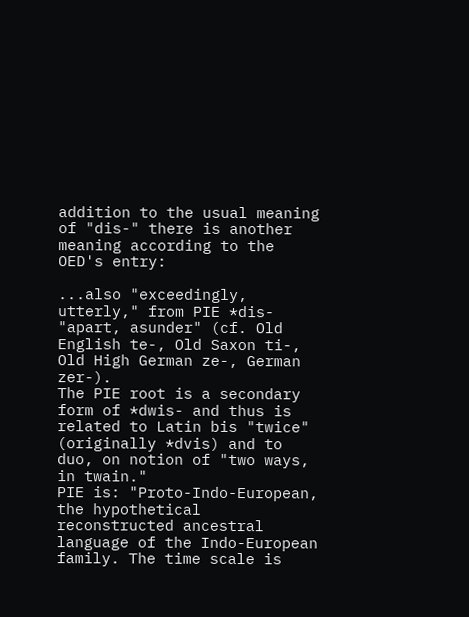addition to the usual meaning of "dis-" there is another meaning according to the OED's entry:

...also "exceedingly, utterly," from PIE *dis- "apart, asunder" (cf. Old English te-, Old Saxon ti-, Old High German ze-, German zer-).
The PIE root is a secondary form of *dwis- and thus is related to Latin bis "twice" (originally *dvis) and to duo, on notion of "two ways, in twain."
PIE is: "Proto-Indo-European, the hypothetical reconstructed ancestral language of the Indo-European family. The time scale is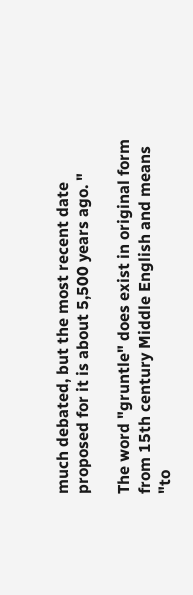much debated, but the most recent date proposed for it is about 5,500 years ago. "

The word "gruntle" does exist in original form from 15th century Middle English and means "to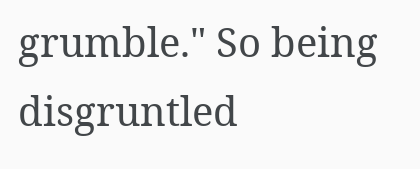grumble." So being disgruntled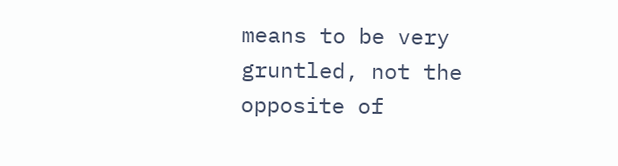means to be very gruntled, not the opposite of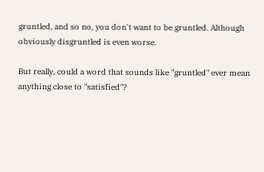gruntled, and so no, you don't want to be gruntled. Although obviously disgruntled is even worse.

But really, could a word that sounds like "gruntled" ever mean anything close to "satisfied"?